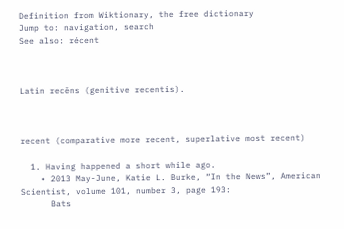Definition from Wiktionary, the free dictionary
Jump to: navigation, search
See also: récent



Latin recēns (genitive recentis).



recent (comparative more recent, superlative most recent)

  1. Having happened a short while ago.
    • 2013 May-June, Katie L. Burke, “In the News”, American Scientist, volume 101, number 3, page 193:
      Bats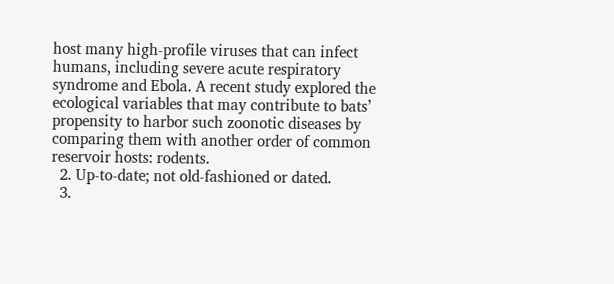host many high-profile viruses that can infect humans, including severe acute respiratory syndrome and Ebola. A recent study explored the ecological variables that may contribute to bats’ propensity to harbor such zoonotic diseases by comparing them with another order of common reservoir hosts: rodents.
  2. Up-to-date; not old-fashioned or dated.
  3.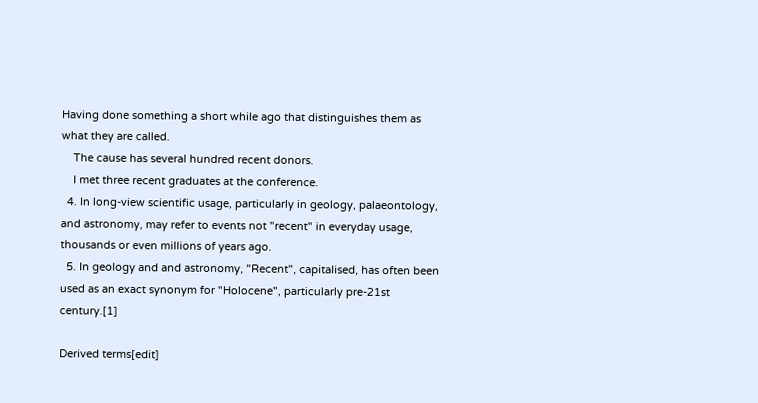Having done something a short while ago that distinguishes them as what they are called.
    The cause has several hundred recent donors.
    I met three recent graduates at the conference.
  4. In long-view scientific usage, particularly in geology, palaeontology, and astronomy, may refer to events not "recent" in everyday usage, thousands or even millions of years ago.
  5. In geology and and astronomy, "Recent", capitalised, has often been used as an exact synonym for "Holocene", particularly pre-21st century.[1]

Derived terms[edit]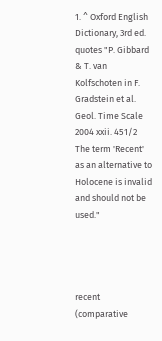1. ^ Oxford English Dictionary, 3rd ed. quotes "P. Gibbard & T. van Kolfschoten in F. Gradstein et al. Geol. Time Scale 2004 xxii. 451/2 The term 'Recent' as an alternative to Holocene is invalid and should not be used."




recent (comparative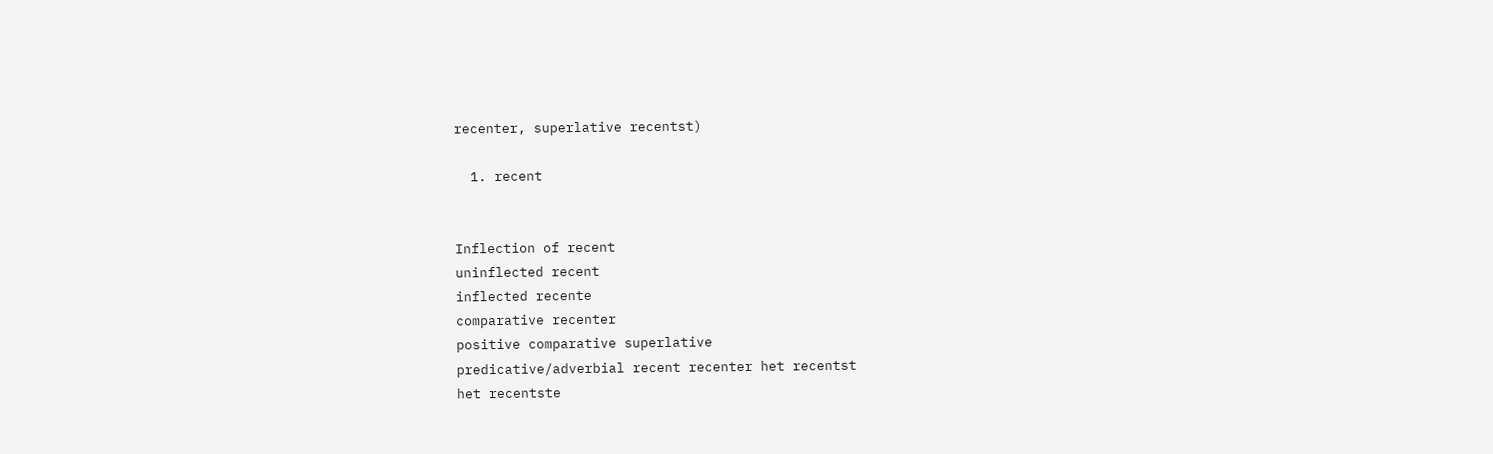recenter, superlative recentst)

  1. recent


Inflection of recent
uninflected recent
inflected recente
comparative recenter
positive comparative superlative
predicative/adverbial recent recenter het recentst
het recentste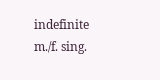indefinite m./f. sing.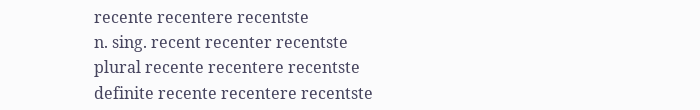recente recentere recentste
n. sing. recent recenter recentste
plural recente recentere recentste
definite recente recentere recentste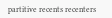partitive recents recenters